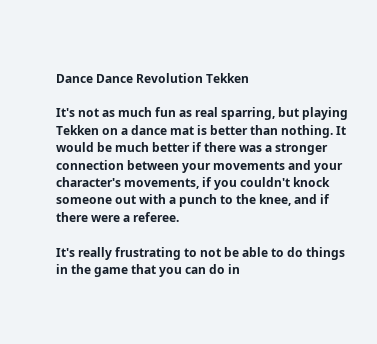Dance Dance Revolution Tekken

It's not as much fun as real sparring, but playing Tekken on a dance mat is better than nothing. It would be much better if there was a stronger connection between your movements and your character's movements, if you couldn't knock someone out with a punch to the knee, and if there were a referee.

It's really frustrating to not be able to do things in the game that you can do in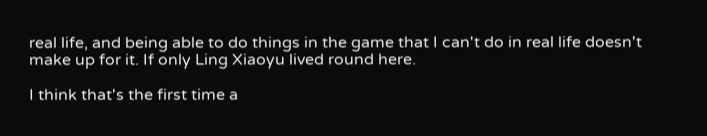real life, and being able to do things in the game that I can't do in real life doesn't make up for it. If only Ling Xiaoyu lived round here.

I think that's the first time a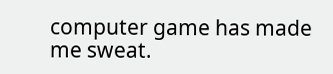computer game has made me sweat.